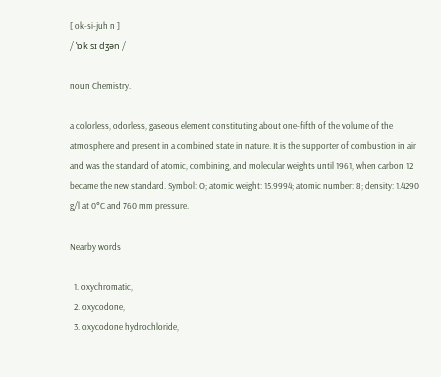[ ok-si-juh n ]
/ ˈɒk sɪ dʒən /

noun Chemistry.

a colorless, odorless, gaseous element constituting about one-fifth of the volume of the atmosphere and present in a combined state in nature. It is the supporter of combustion in air and was the standard of atomic, combining, and molecular weights until 1961, when carbon 12 became the new standard. Symbol: O; atomic weight: 15.9994; atomic number: 8; density: 1.4290 g/l at 0°C and 760 mm pressure.

Nearby words

  1. oxychromatic,
  2. oxycodone,
  3. oxycodone hydrochloride,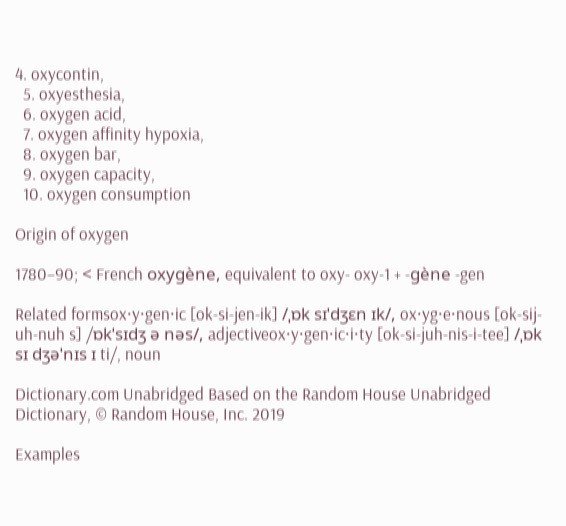4. oxycontin,
  5. oxyesthesia,
  6. oxygen acid,
  7. oxygen affinity hypoxia,
  8. oxygen bar,
  9. oxygen capacity,
  10. oxygen consumption

Origin of oxygen

1780–90; < French oxygène, equivalent to oxy- oxy-1 + -gène -gen

Related formsox·y·gen·ic [ok-si-jen-ik] /ˌɒk sɪˈdʒɛn ɪk/, ox·yg·e·nous [ok-sij-uh-nuh s] /ɒkˈsɪdʒ ə nəs/, adjectiveox·y·gen·ic·i·ty [ok-si-juh-nis-i-tee] /ˌɒk sɪ dʒəˈnɪs ɪ ti/, noun

Dictionary.com Unabridged Based on the Random House Unabridged Dictionary, © Random House, Inc. 2019

Examples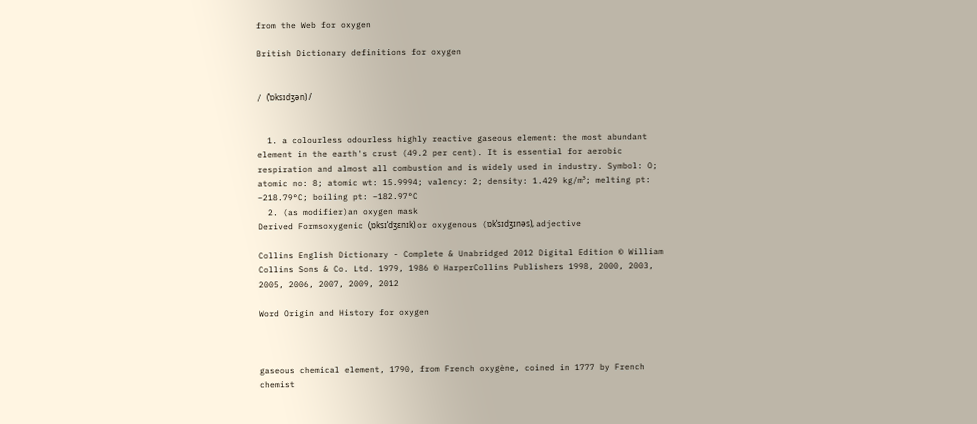from the Web for oxygen

British Dictionary definitions for oxygen


/ (ˈɒksɪdʒən) /


  1. a colourless odourless highly reactive gaseous element: the most abundant element in the earth's crust (49.2 per cent). It is essential for aerobic respiration and almost all combustion and is widely used in industry. Symbol: O; atomic no: 8; atomic wt: 15.9994; valency: 2; density: 1.429 kg/m³; melting pt: –218.79°C; boiling pt: –182.97°C
  2. (as modifier)an oxygen mask
Derived Formsoxygenic (ˌɒksɪˈdʒɛnɪk) or oxygenous (ɒkˈsɪdʒɪnəs), adjective

Collins English Dictionary - Complete & Unabridged 2012 Digital Edition © William Collins Sons & Co. Ltd. 1979, 1986 © HarperCollins Publishers 1998, 2000, 2003, 2005, 2006, 2007, 2009, 2012

Word Origin and History for oxygen



gaseous chemical element, 1790, from French oxygène, coined in 1777 by French chemist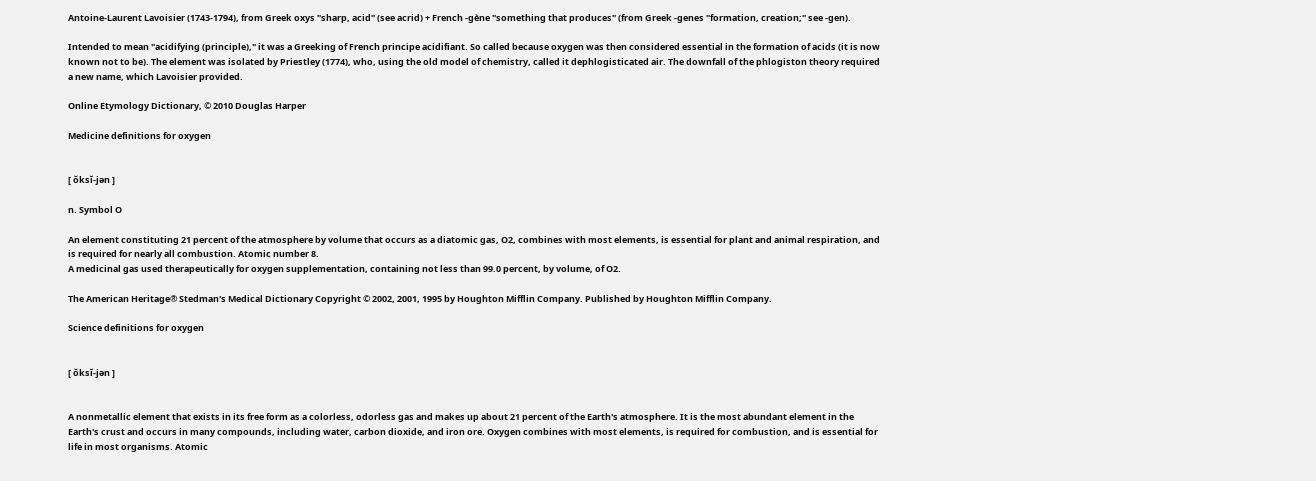Antoine-Laurent Lavoisier (1743-1794), from Greek oxys "sharp, acid" (see acrid) + French -gène "something that produces" (from Greek -genes "formation, creation;" see -gen).

Intended to mean "acidifying (principle)," it was a Greeking of French principe acidifiant. So called because oxygen was then considered essential in the formation of acids (it is now known not to be). The element was isolated by Priestley (1774), who, using the old model of chemistry, called it dephlogisticated air. The downfall of the phlogiston theory required a new name, which Lavoisier provided.

Online Etymology Dictionary, © 2010 Douglas Harper

Medicine definitions for oxygen


[ ŏksĭ-jən ]

n. Symbol O

An element constituting 21 percent of the atmosphere by volume that occurs as a diatomic gas, O2, combines with most elements, is essential for plant and animal respiration, and is required for nearly all combustion. Atomic number 8.
A medicinal gas used therapeutically for oxygen supplementation, containing not less than 99.0 percent, by volume, of O2.

The American Heritage® Stedman's Medical Dictionary Copyright © 2002, 2001, 1995 by Houghton Mifflin Company. Published by Houghton Mifflin Company.

Science definitions for oxygen


[ ŏksĭ-jən ]


A nonmetallic element that exists in its free form as a colorless, odorless gas and makes up about 21 percent of the Earth's atmosphere. It is the most abundant element in the Earth's crust and occurs in many compounds, including water, carbon dioxide, and iron ore. Oxygen combines with most elements, is required for combustion, and is essential for life in most organisms. Atomic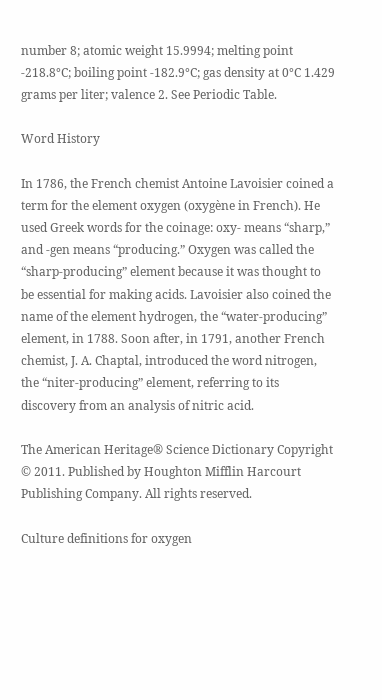number 8; atomic weight 15.9994; melting point -218.8°C; boiling point -182.9°C; gas density at 0°C 1.429 grams per liter; valence 2. See Periodic Table.

Word History

In 1786, the French chemist Antoine Lavoisier coined a term for the element oxygen (oxygène in French). He used Greek words for the coinage: oxy- means “sharp,” and -gen means “producing.” Oxygen was called the “sharp-producing” element because it was thought to be essential for making acids. Lavoisier also coined the name of the element hydrogen, the “water-producing” element, in 1788. Soon after, in 1791, another French chemist, J. A. Chaptal, introduced the word nitrogen, the “niter-producing” element, referring to its discovery from an analysis of nitric acid.

The American Heritage® Science Dictionary Copyright © 2011. Published by Houghton Mifflin Harcourt Publishing Company. All rights reserved.

Culture definitions for oxygen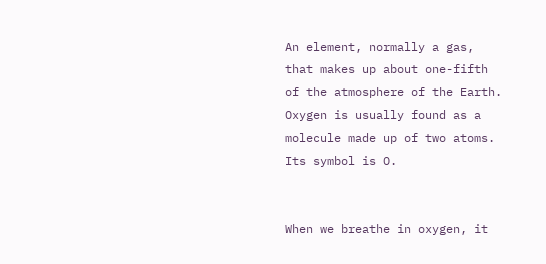An element, normally a gas, that makes up about one-fifth of the atmosphere of the Earth. Oxygen is usually found as a molecule made up of two atoms. Its symbol is O.


When we breathe in oxygen, it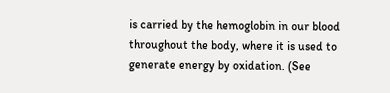is carried by the hemoglobin in our blood throughout the body, where it is used to generate energy by oxidation. (See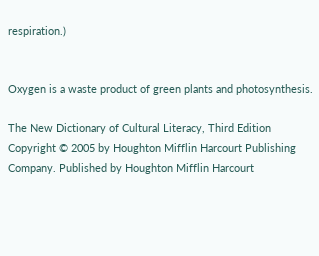respiration.)


Oxygen is a waste product of green plants and photosynthesis.

The New Dictionary of Cultural Literacy, Third Edition Copyright © 2005 by Houghton Mifflin Harcourt Publishing Company. Published by Houghton Mifflin Harcourt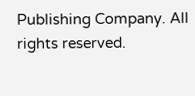Publishing Company. All rights reserved.